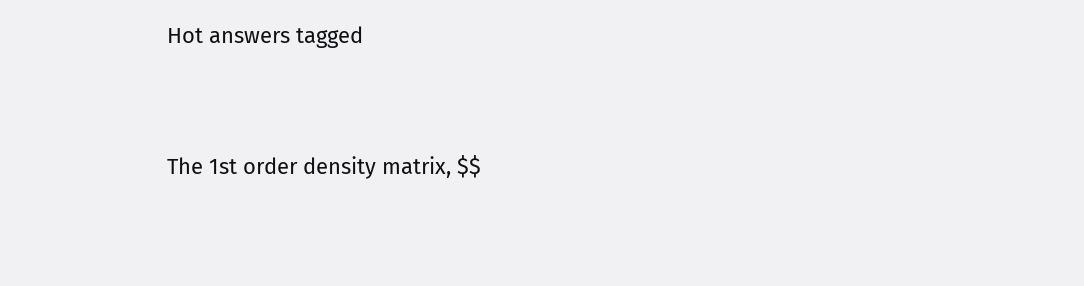Hot answers tagged


The 1st order density matrix, $$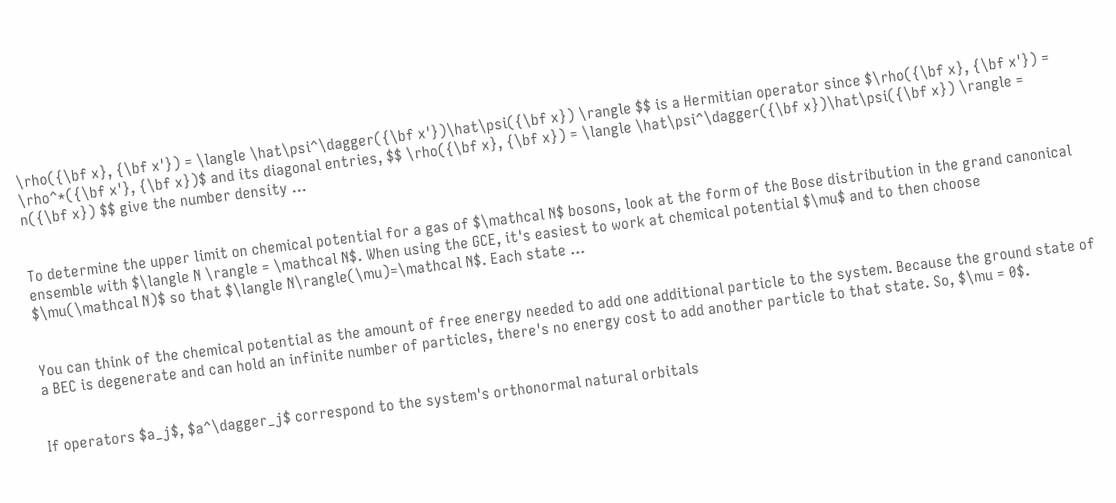\rho({\bf x}, {\bf x'}) = \langle \hat\psi^\dagger({\bf x'})\hat\psi({\bf x}) \rangle $$ is a Hermitian operator since $\rho({\bf x}, {\bf x'}) = \rho^*({\bf x'}, {\bf x})$ and its diagonal entries, $$ \rho({\bf x}, {\bf x}) = \langle \hat\psi^\dagger({\bf x})\hat\psi({\bf x}) \rangle = n({\bf x}) $$ give the number density ...


To determine the upper limit on chemical potential for a gas of $\mathcal N$ bosons, look at the form of the Bose distribution in the grand canonical ensemble with $\langle N \rangle = \mathcal N$. When using the GCE, it's easiest to work at chemical potential $\mu$ and to then choose $\mu(\mathcal N)$ so that $\langle N\rangle(\mu)=\mathcal N$. Each state ...


You can think of the chemical potential as the amount of free energy needed to add one additional particle to the system. Because the ground state of a BEC is degenerate and can hold an infinite number of particles, there's no energy cost to add another particle to that state. So, $\mu = 0$.


If operators $a_j$, $a^\dagger_j$ correspond to the system's orthonormal natural orbitals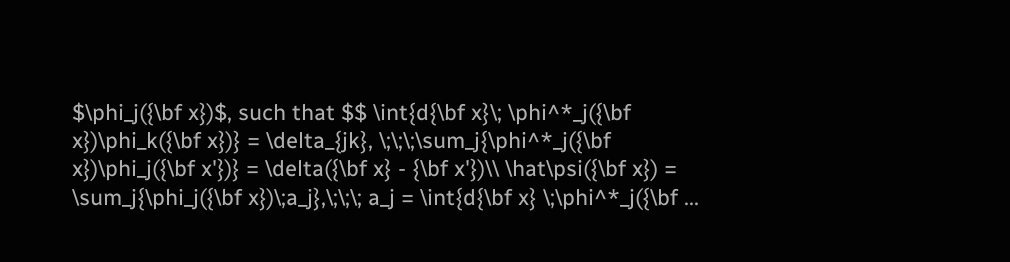$\phi_j({\bf x})$, such that $$ \int{d{\bf x}\; \phi^*_j({\bf x})\phi_k({\bf x})} = \delta_{jk}, \;\;\;\sum_j{\phi^*_j({\bf x})\phi_j({\bf x'})} = \delta({\bf x} - {\bf x'})\\ \hat\psi({\bf x}) = \sum_j{\phi_j({\bf x})\;a_j},\;\;\; a_j = \int{d{\bf x} \;\phi^*_j({\bf ...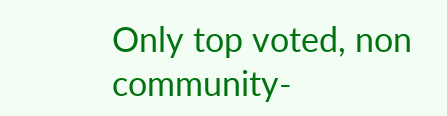Only top voted, non community-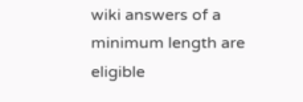wiki answers of a minimum length are eligible